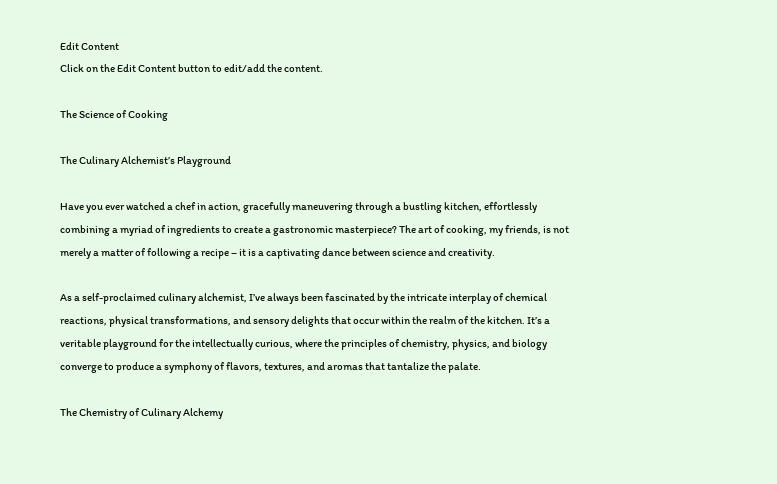Edit Content
Click on the Edit Content button to edit/add the content.

The Science of Cooking

The Culinary Alchemist’s Playground

Have you ever watched a chef in action, gracefully maneuvering through a bustling kitchen, effortlessly combining a myriad of ingredients to create a gastronomic masterpiece? The art of cooking, my friends, is not merely a matter of following a recipe – it is a captivating dance between science and creativity.

As a self-proclaimed culinary alchemist, I’ve always been fascinated by the intricate interplay of chemical reactions, physical transformations, and sensory delights that occur within the realm of the kitchen. It’s a veritable playground for the intellectually curious, where the principles of chemistry, physics, and biology converge to produce a symphony of flavors, textures, and aromas that tantalize the palate.

The Chemistry of Culinary Alchemy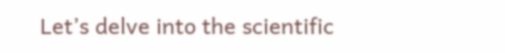Let’s delve into the scientific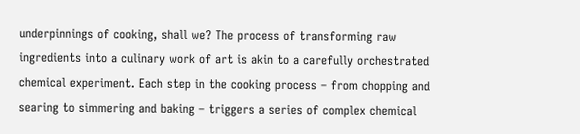underpinnings of cooking, shall we? The process of transforming raw ingredients into a culinary work of art is akin to a carefully orchestrated chemical experiment. Each step in the cooking process – from chopping and searing to simmering and baking – triggers a series of complex chemical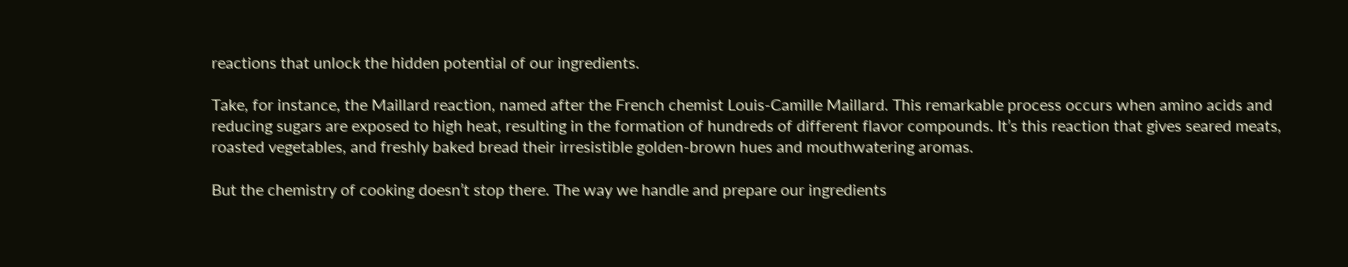reactions that unlock the hidden potential of our ingredients.

Take, for instance, the Maillard reaction, named after the French chemist Louis-Camille Maillard. This remarkable process occurs when amino acids and reducing sugars are exposed to high heat, resulting in the formation of hundreds of different flavor compounds. It’s this reaction that gives seared meats, roasted vegetables, and freshly baked bread their irresistible golden-brown hues and mouthwatering aromas.

But the chemistry of cooking doesn’t stop there. The way we handle and prepare our ingredients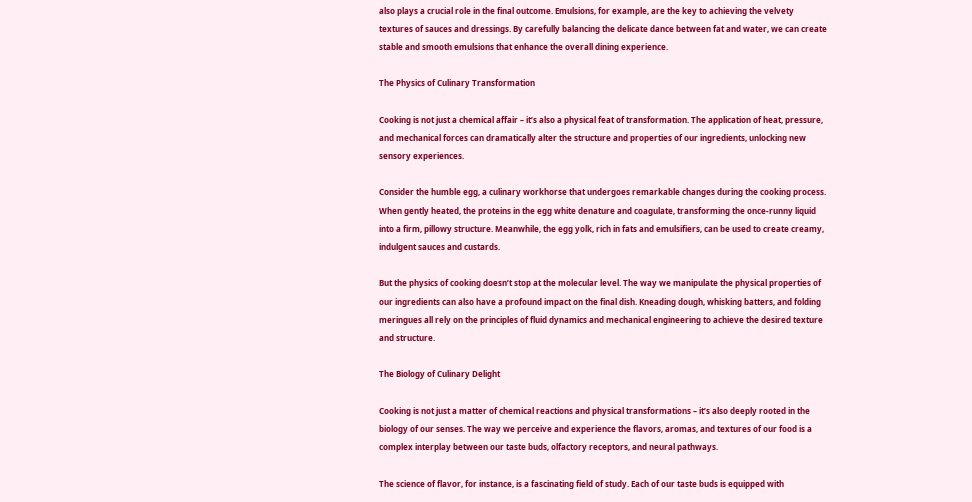also plays a crucial role in the final outcome. Emulsions, for example, are the key to achieving the velvety textures of sauces and dressings. By carefully balancing the delicate dance between fat and water, we can create stable and smooth emulsions that enhance the overall dining experience.

The Physics of Culinary Transformation

Cooking is not just a chemical affair – it’s also a physical feat of transformation. The application of heat, pressure, and mechanical forces can dramatically alter the structure and properties of our ingredients, unlocking new sensory experiences.

Consider the humble egg, a culinary workhorse that undergoes remarkable changes during the cooking process. When gently heated, the proteins in the egg white denature and coagulate, transforming the once-runny liquid into a firm, pillowy structure. Meanwhile, the egg yolk, rich in fats and emulsifiers, can be used to create creamy, indulgent sauces and custards.

But the physics of cooking doesn’t stop at the molecular level. The way we manipulate the physical properties of our ingredients can also have a profound impact on the final dish. Kneading dough, whisking batters, and folding meringues all rely on the principles of fluid dynamics and mechanical engineering to achieve the desired texture and structure.

The Biology of Culinary Delight

Cooking is not just a matter of chemical reactions and physical transformations – it’s also deeply rooted in the biology of our senses. The way we perceive and experience the flavors, aromas, and textures of our food is a complex interplay between our taste buds, olfactory receptors, and neural pathways.

The science of flavor, for instance, is a fascinating field of study. Each of our taste buds is equipped with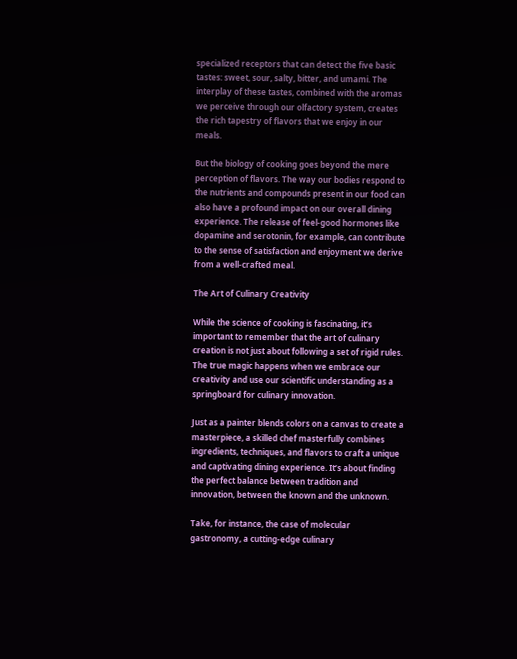specialized receptors that can detect the five basic tastes: sweet, sour, salty, bitter, and umami. The interplay of these tastes, combined with the aromas we perceive through our olfactory system, creates the rich tapestry of flavors that we enjoy in our meals.

But the biology of cooking goes beyond the mere perception of flavors. The way our bodies respond to the nutrients and compounds present in our food can also have a profound impact on our overall dining experience. The release of feel-good hormones like dopamine and serotonin, for example, can contribute to the sense of satisfaction and enjoyment we derive from a well-crafted meal.

The Art of Culinary Creativity

While the science of cooking is fascinating, it’s important to remember that the art of culinary creation is not just about following a set of rigid rules. The true magic happens when we embrace our creativity and use our scientific understanding as a springboard for culinary innovation.

Just as a painter blends colors on a canvas to create a masterpiece, a skilled chef masterfully combines ingredients, techniques, and flavors to craft a unique and captivating dining experience. It’s about finding the perfect balance between tradition and innovation, between the known and the unknown.

Take, for instance, the case of molecular gastronomy, a cutting-edge culinary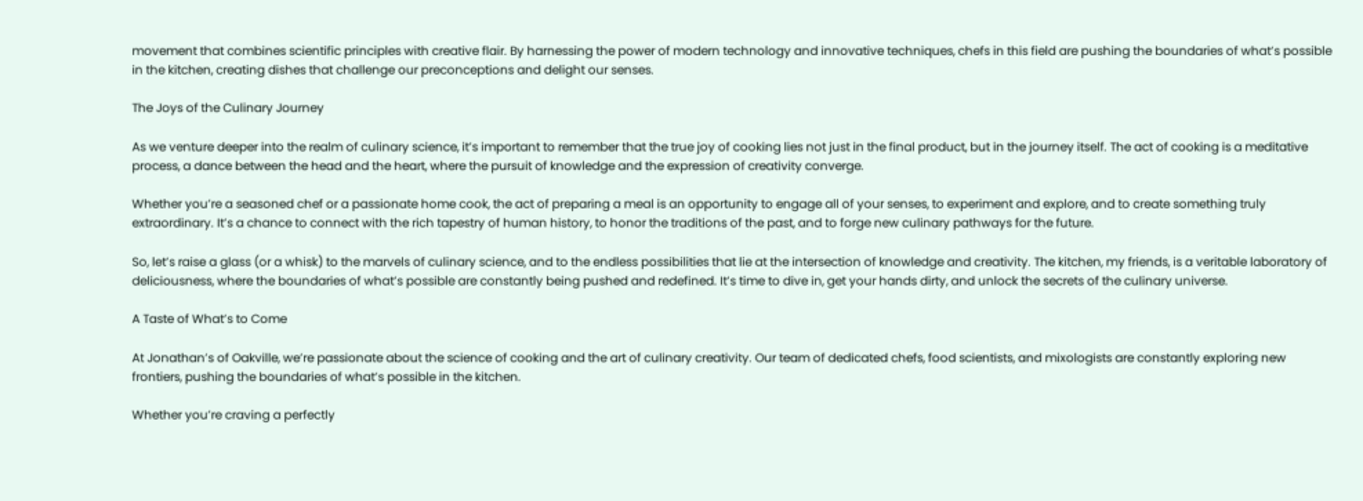movement that combines scientific principles with creative flair. By harnessing the power of modern technology and innovative techniques, chefs in this field are pushing the boundaries of what’s possible in the kitchen, creating dishes that challenge our preconceptions and delight our senses.

The Joys of the Culinary Journey

As we venture deeper into the realm of culinary science, it’s important to remember that the true joy of cooking lies not just in the final product, but in the journey itself. The act of cooking is a meditative process, a dance between the head and the heart, where the pursuit of knowledge and the expression of creativity converge.

Whether you’re a seasoned chef or a passionate home cook, the act of preparing a meal is an opportunity to engage all of your senses, to experiment and explore, and to create something truly extraordinary. It’s a chance to connect with the rich tapestry of human history, to honor the traditions of the past, and to forge new culinary pathways for the future.

So, let’s raise a glass (or a whisk) to the marvels of culinary science, and to the endless possibilities that lie at the intersection of knowledge and creativity. The kitchen, my friends, is a veritable laboratory of deliciousness, where the boundaries of what’s possible are constantly being pushed and redefined. It’s time to dive in, get your hands dirty, and unlock the secrets of the culinary universe.

A Taste of What’s to Come

At Jonathan’s of Oakville, we’re passionate about the science of cooking and the art of culinary creativity. Our team of dedicated chefs, food scientists, and mixologists are constantly exploring new frontiers, pushing the boundaries of what’s possible in the kitchen.

Whether you’re craving a perfectly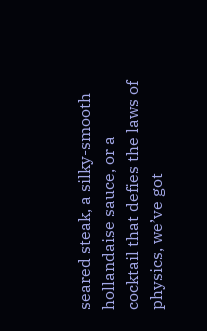seared steak, a silky-smooth hollandaise sauce, or a cocktail that defies the laws of physics, we’ve got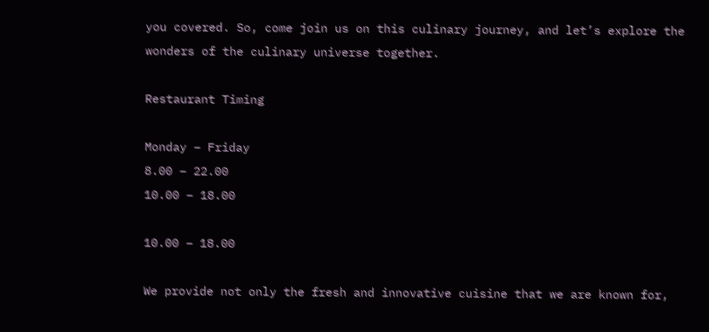you covered. So, come join us on this culinary journey, and let’s explore the wonders of the culinary universe together.

Restaurant Timing

Monday – Friday
8.00 – 22.00
10.00 – 18.00

10.00 – 18.00

We provide not only the fresh and innovative cuisine that we are known for,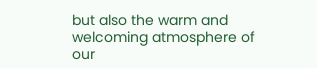but also the warm and welcoming atmosphere of our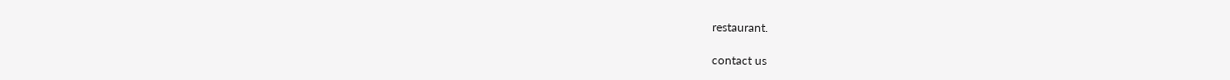restaurant.

contact us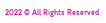2022 © All Rights Reserved